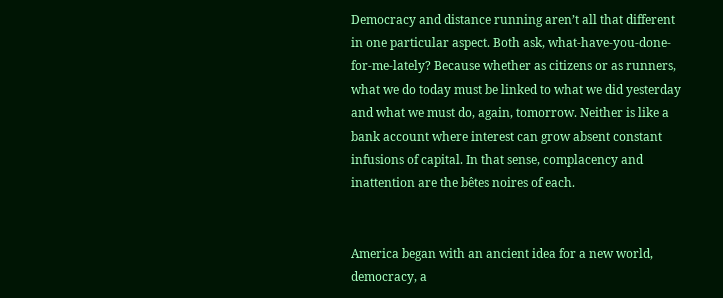Democracy and distance running aren’t all that different in one particular aspect. Both ask, what-have-you-done-for-me-lately? Because whether as citizens or as runners, what we do today must be linked to what we did yesterday and what we must do, again, tomorrow. Neither is like a bank account where interest can grow absent constant infusions of capital. In that sense, complacency and inattention are the bêtes noires of each.


America began with an ancient idea for a new world, democracy, a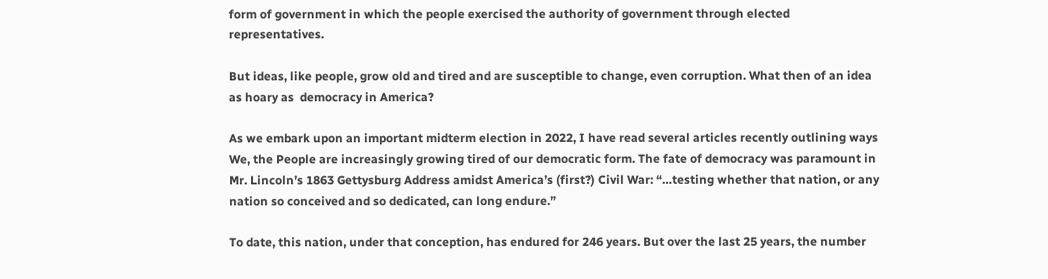form of government in which the people exercised the authority of government through elected representatives.

But ideas, like people, grow old and tired and are susceptible to change, even corruption. What then of an idea as hoary as  democracy in America?

As we embark upon an important midterm election in 2022, I have read several articles recently outlining ways We, the People are increasingly growing tired of our democratic form. The fate of democracy was paramount in Mr. Lincoln’s 1863 Gettysburg Address amidst America’s (first?) Civil War: “…testing whether that nation, or any nation so conceived and so dedicated, can long endure.”

To date, this nation, under that conception, has endured for 246 years. But over the last 25 years, the number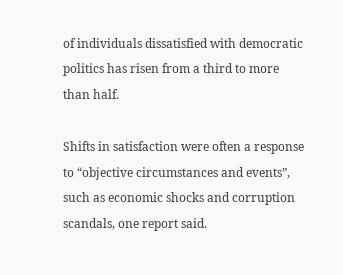of individuals dissatisfied with democratic politics has risen from a third to more than half.

Shifts in satisfaction were often a response to “objective circumstances and events”, such as economic shocks and corruption scandals, one report said.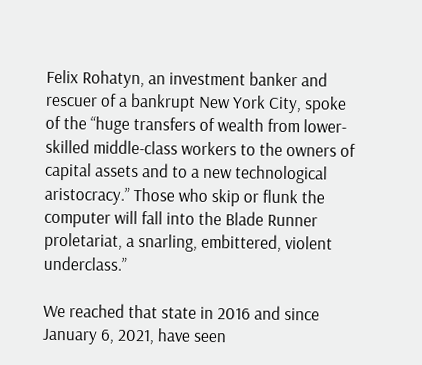Felix Rohatyn, an investment banker and rescuer of a bankrupt New York City, spoke of the “huge transfers of wealth from lower-skilled middle-class workers to the owners of capital assets and to a new technological aristocracy.” Those who skip or flunk the computer will fall into the Blade Runner proletariat, a snarling, embittered, violent underclass.”

We reached that state in 2016 and since January 6, 2021, have seen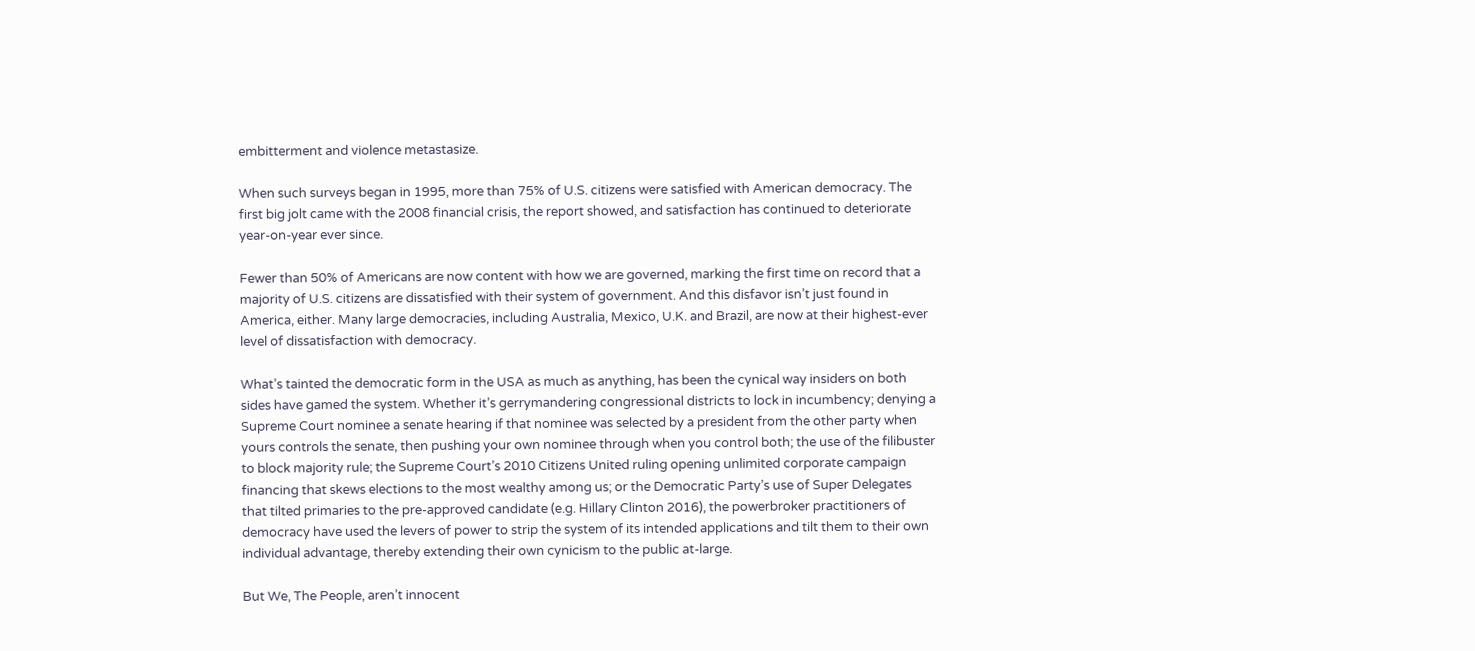embitterment and violence metastasize.

When such surveys began in 1995, more than 75% of U.S. citizens were satisfied with American democracy. The first big jolt came with the 2008 financial crisis, the report showed, and satisfaction has continued to deteriorate year-on-year ever since.

Fewer than 50% of Americans are now content with how we are governed, marking the first time on record that a majority of U.S. citizens are dissatisfied with their system of government. And this disfavor isn’t just found in America, either. Many large democracies, including Australia, Mexico, U.K. and Brazil, are now at their highest-ever level of dissatisfaction with democracy.

What’s tainted the democratic form in the USA as much as anything, has been the cynical way insiders on both sides have gamed the system. Whether it’s gerrymandering congressional districts to lock in incumbency; denying a Supreme Court nominee a senate hearing if that nominee was selected by a president from the other party when yours controls the senate, then pushing your own nominee through when you control both; the use of the filibuster to block majority rule; the Supreme Court’s 2010 Citizens United ruling opening unlimited corporate campaign financing that skews elections to the most wealthy among us; or the Democratic Party’s use of Super Delegates that tilted primaries to the pre-approved candidate (e.g. Hillary Clinton 2016), the powerbroker practitioners of democracy have used the levers of power to strip the system of its intended applications and tilt them to their own individual advantage, thereby extending their own cynicism to the public at-large.

But We, The People, aren’t innocent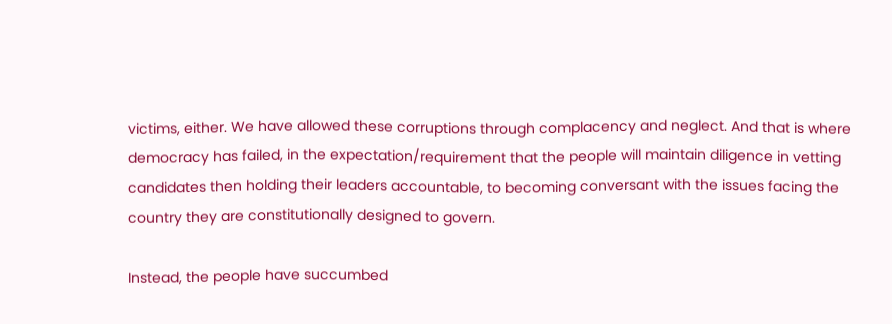victims, either. We have allowed these corruptions through complacency and neglect. And that is where democracy has failed, in the expectation/requirement that the people will maintain diligence in vetting candidates then holding their leaders accountable, to becoming conversant with the issues facing the country they are constitutionally designed to govern.

Instead, the people have succumbed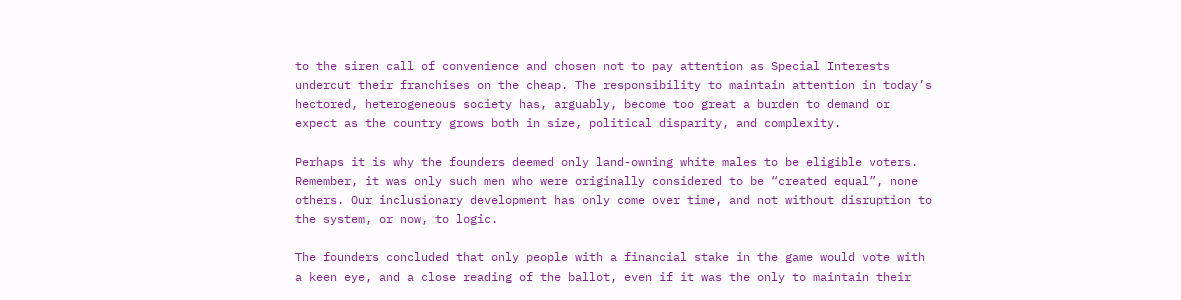to the siren call of convenience and chosen not to pay attention as Special Interests undercut their franchises on the cheap. The responsibility to maintain attention in today’s hectored, heterogeneous society has, arguably, become too great a burden to demand or expect as the country grows both in size, political disparity, and complexity.

Perhaps it is why the founders deemed only land-owning white males to be eligible voters. Remember, it was only such men who were originally considered to be “created equal”, none others. Our inclusionary development has only come over time, and not without disruption to the system, or now, to logic.

The founders concluded that only people with a financial stake in the game would vote with a keen eye, and a close reading of the ballot, even if it was the only to maintain their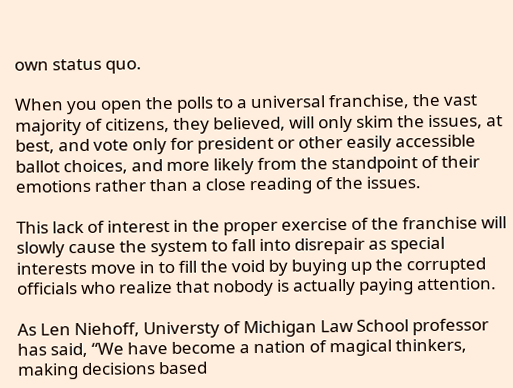own status quo.

When you open the polls to a universal franchise, the vast majority of citizens, they believed, will only skim the issues, at best, and vote only for president or other easily accessible ballot choices, and more likely from the standpoint of their emotions rather than a close reading of the issues.

This lack of interest in the proper exercise of the franchise will slowly cause the system to fall into disrepair as special interests move in to fill the void by buying up the corrupted officials who realize that nobody is actually paying attention.

As Len Niehoff, Universty of Michigan Law School professor has said, “We have become a nation of magical thinkers, making decisions based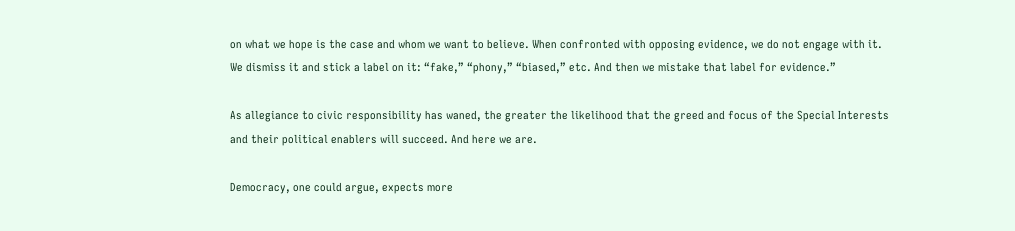on what we hope is the case and whom we want to believe. When confronted with opposing evidence, we do not engage with it. We dismiss it and stick a label on it: “fake,” “phony,” “biased,” etc. And then we mistake that label for evidence.”

As allegiance to civic responsibility has waned, the greater the likelihood that the greed and focus of the Special Interests and their political enablers will succeed. And here we are.

Democracy, one could argue, expects more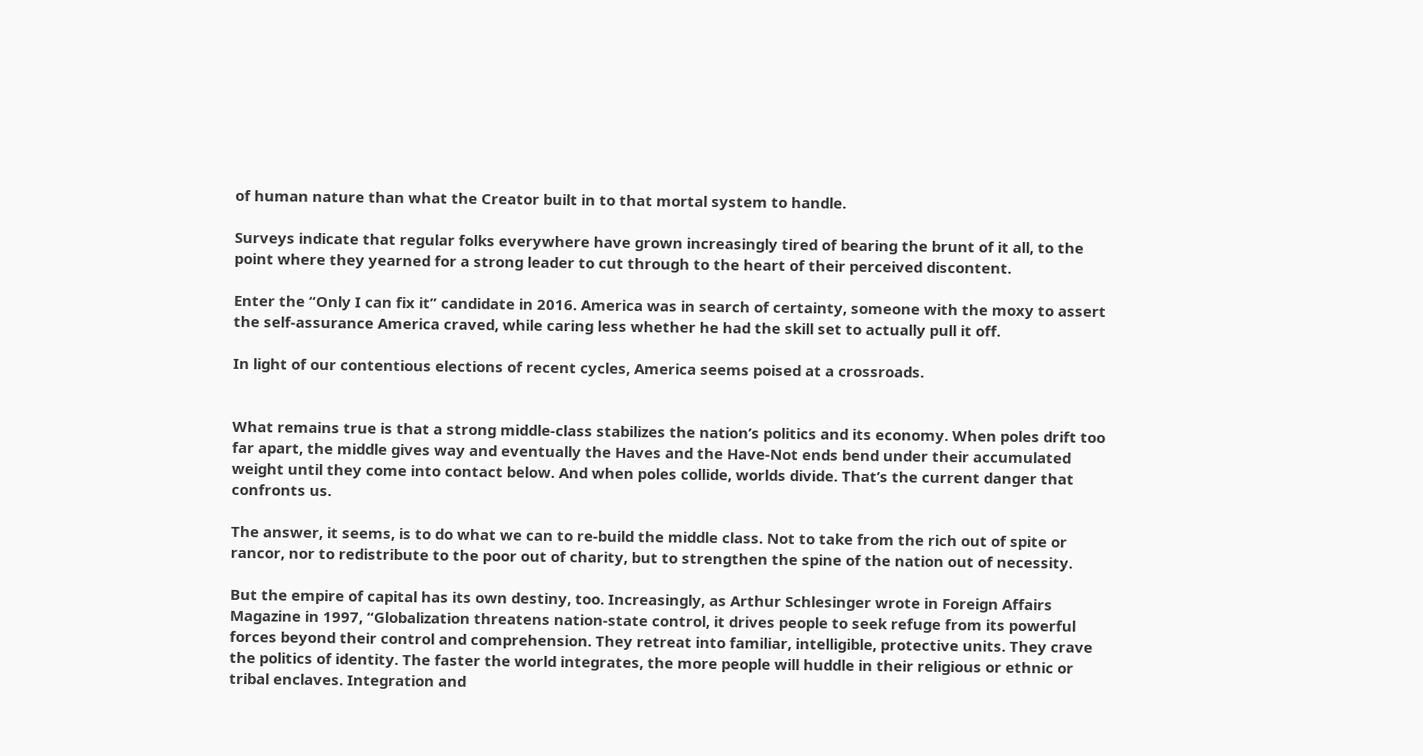of human nature than what the Creator built in to that mortal system to handle.

Surveys indicate that regular folks everywhere have grown increasingly tired of bearing the brunt of it all, to the point where they yearned for a strong leader to cut through to the heart of their perceived discontent.

Enter the “Only I can fix it” candidate in 2016. America was in search of certainty, someone with the moxy to assert the self-assurance America craved, while caring less whether he had the skill set to actually pull it off.

In light of our contentious elections of recent cycles, America seems poised at a crossroads.


What remains true is that a strong middle-class stabilizes the nation’s politics and its economy. When poles drift too far apart, the middle gives way and eventually the Haves and the Have-Not ends bend under their accumulated weight until they come into contact below. And when poles collide, worlds divide. That’s the current danger that confronts us.

The answer, it seems, is to do what we can to re-build the middle class. Not to take from the rich out of spite or rancor, nor to redistribute to the poor out of charity, but to strengthen the spine of the nation out of necessity.

But the empire of capital has its own destiny, too. Increasingly, as Arthur Schlesinger wrote in Foreign Affairs Magazine in 1997, “Globalization threatens nation-state control, it drives people to seek refuge from its powerful forces beyond their control and comprehension. They retreat into familiar, intelligible, protective units. They crave the politics of identity. The faster the world integrates, the more people will huddle in their religious or ethnic or tribal enclaves. Integration and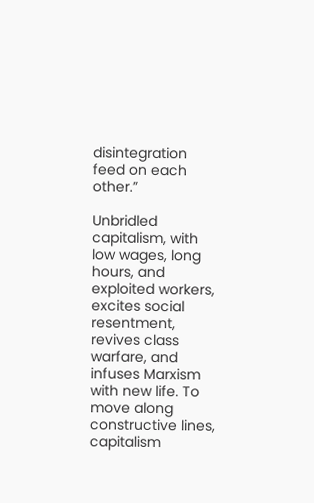disintegration feed on each other.”

Unbridled capitalism, with low wages, long hours, and exploited workers, excites social resentment, revives class warfare, and infuses Marxism with new life. To move along constructive lines, capitalism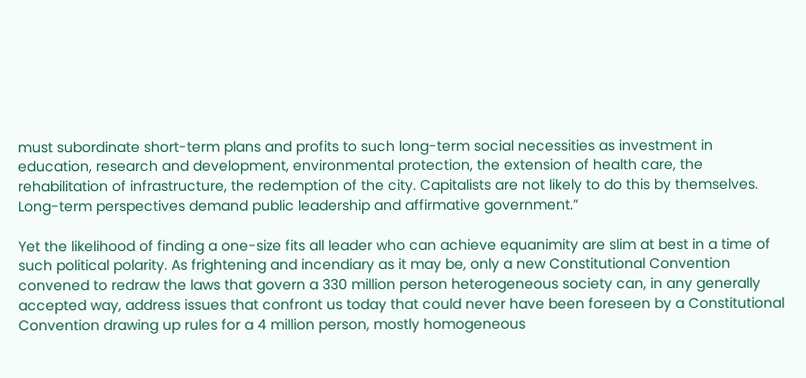must subordinate short-term plans and profits to such long-term social necessities as investment in education, research and development, environmental protection, the extension of health care, the rehabilitation of infrastructure, the redemption of the city. Capitalists are not likely to do this by themselves. Long-term perspectives demand public leadership and affirmative government.”

Yet the likelihood of finding a one-size fits all leader who can achieve equanimity are slim at best in a time of such political polarity. As frightening and incendiary as it may be, only a new Constitutional Convention convened to redraw the laws that govern a 330 million person heterogeneous society can, in any generally accepted way, address issues that confront us today that could never have been foreseen by a Constitutional Convention drawing up rules for a 4 million person, mostly homogeneous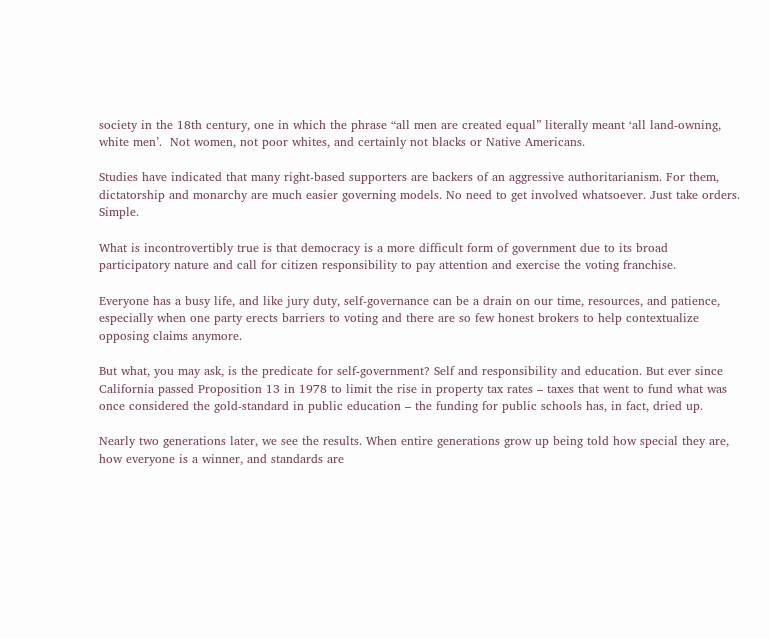society in the 18th century, one in which the phrase “all men are created equal” literally meant ‘all land-owning, white men’.  Not women, not poor whites, and certainly not blacks or Native Americans.

Studies have indicated that many right-based supporters are backers of an aggressive authoritarianism. For them, dictatorship and monarchy are much easier governing models. No need to get involved whatsoever. Just take orders. Simple.

What is incontrovertibly true is that democracy is a more difficult form of government due to its broad participatory nature and call for citizen responsibility to pay attention and exercise the voting franchise.

Everyone has a busy life, and like jury duty, self-governance can be a drain on our time, resources, and patience, especially when one party erects barriers to voting and there are so few honest brokers to help contextualize opposing claims anymore.

But what, you may ask, is the predicate for self-government? Self and responsibility and education. But ever since California passed Proposition 13 in 1978 to limit the rise in property tax rates – taxes that went to fund what was once considered the gold-standard in public education – the funding for public schools has, in fact, dried up.

Nearly two generations later, we see the results. When entire generations grow up being told how special they are, how everyone is a winner, and standards are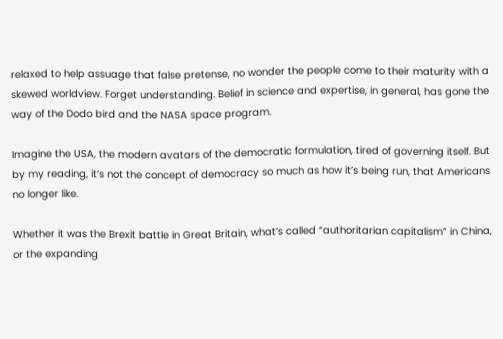relaxed to help assuage that false pretense, no wonder the people come to their maturity with a skewed worldview. Forget understanding. Belief in science and expertise, in general, has gone the way of the Dodo bird and the NASA space program.

Imagine the USA, the modern avatars of the democratic formulation, tired of governing itself. But by my reading, it’s not the concept of democracy so much as how it’s being run, that Americans no longer like.

Whether it was the Brexit battle in Great Britain, what’s called “authoritarian capitalism” in China, or the expanding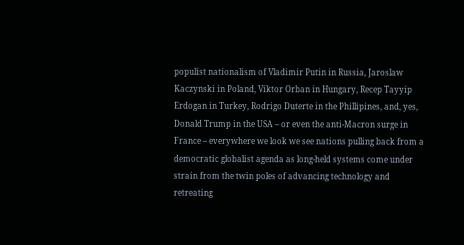populist nationalism of Vladimir Putin in Russia, Jaroslaw Kaczynski in Poland, Viktor Orban in Hungary, Recep Tayyip Erdogan in Turkey, Rodrigo Duterte in the Phillipines, and, yes, Donald Trump in the USA – or even the anti-Macron surge in France – everywhere we look we see nations pulling back from a democratic globalist agenda as long-held systems come under strain from the twin poles of advancing technology and retreating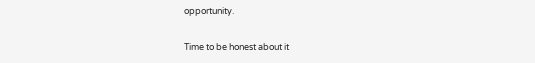opportunity.

Time to be honest about it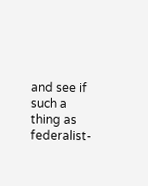and see if such a thing as federalist-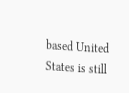based United States is still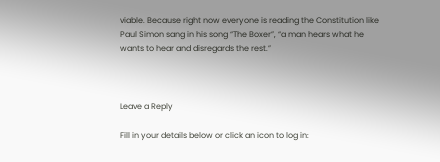viable. Because right now everyone is reading the Constitution like Paul Simon sang in his song “The Boxer”, “a man hears what he wants to hear and disregards the rest.”



Leave a Reply

Fill in your details below or click an icon to log in: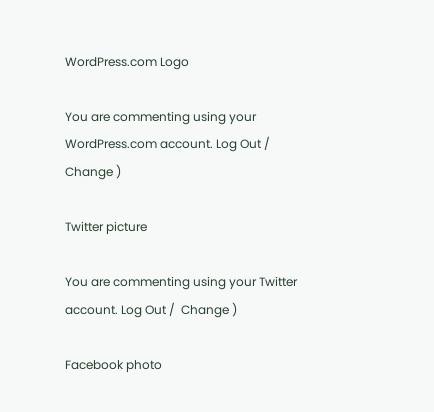WordPress.com Logo

You are commenting using your WordPress.com account. Log Out /  Change )

Twitter picture

You are commenting using your Twitter account. Log Out /  Change )

Facebook photo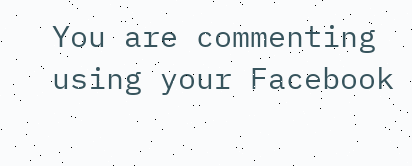You are commenting using your Facebook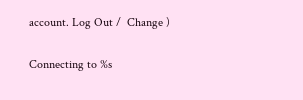account. Log Out /  Change )

Connecting to %s